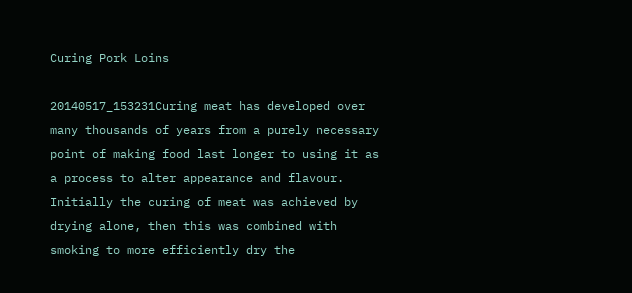Curing Pork Loins

20140517_153231Curing meat has developed over many thousands of years from a purely necessary point of making food last longer to using it as a process to alter appearance and flavour. Initially the curing of meat was achieved by drying alone, then this was combined with smoking to more efficiently dry the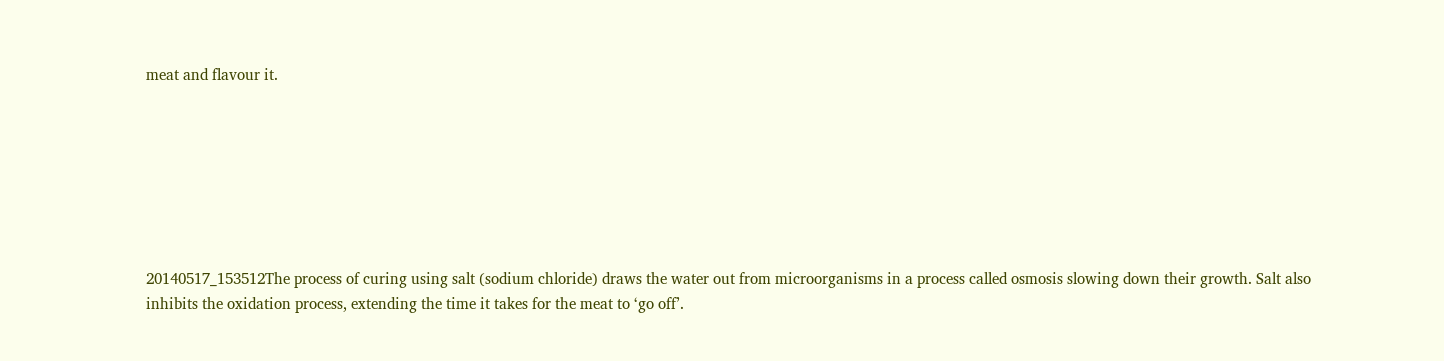meat and flavour it.







20140517_153512The process of curing using salt (sodium chloride) draws the water out from microorganisms in a process called osmosis slowing down their growth. Salt also inhibits the oxidation process, extending the time it takes for the meat to ‘go off’.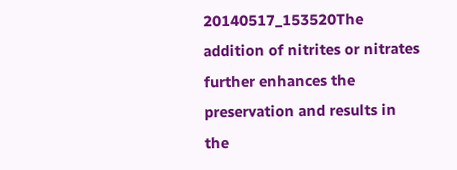20140517_153520The addition of nitrites or nitrates further enhances the preservation and results in the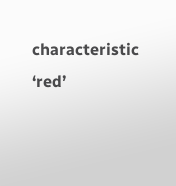characteristic ‘red’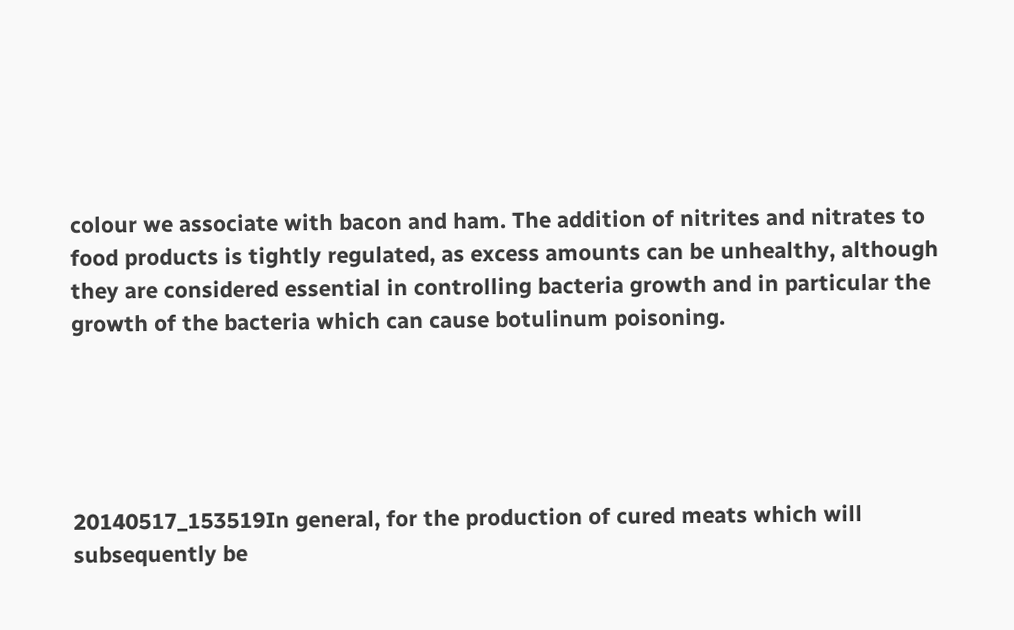colour we associate with bacon and ham. The addition of nitrites and nitrates to food products is tightly regulated, as excess amounts can be unhealthy, although they are considered essential in controlling bacteria growth and in particular the growth of the bacteria which can cause botulinum poisoning.





20140517_153519In general, for the production of cured meats which will subsequently be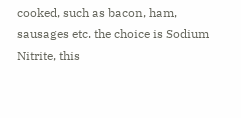cooked, such as bacon, ham, sausages etc. the choice is Sodium Nitrite, this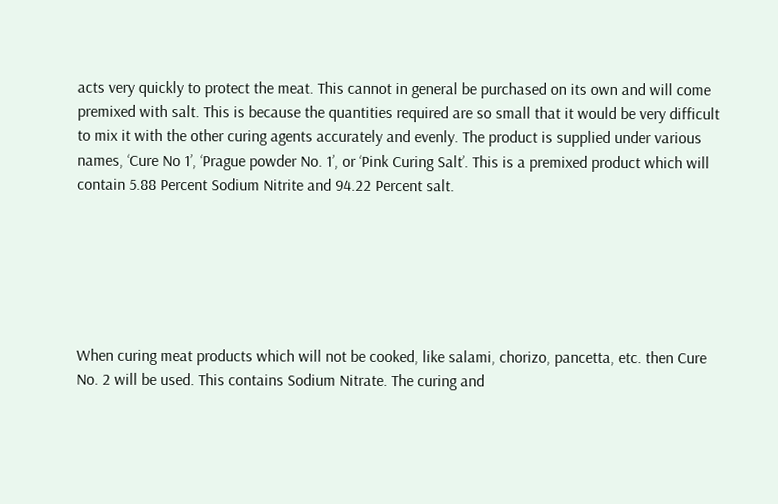acts very quickly to protect the meat. This cannot in general be purchased on its own and will come premixed with salt. This is because the quantities required are so small that it would be very difficult to mix it with the other curing agents accurately and evenly. The product is supplied under various names, ‘Cure No 1’, ‘Prague powder No. 1’, or ‘Pink Curing Salt’. This is a premixed product which will contain 5.88 Percent Sodium Nitrite and 94.22 Percent salt.






When curing meat products which will not be cooked, like salami, chorizo, pancetta, etc. then Cure No. 2 will be used. This contains Sodium Nitrate. The curing and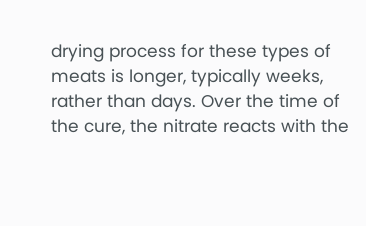drying process for these types of meats is longer, typically weeks, rather than days. Over the time of the cure, the nitrate reacts with the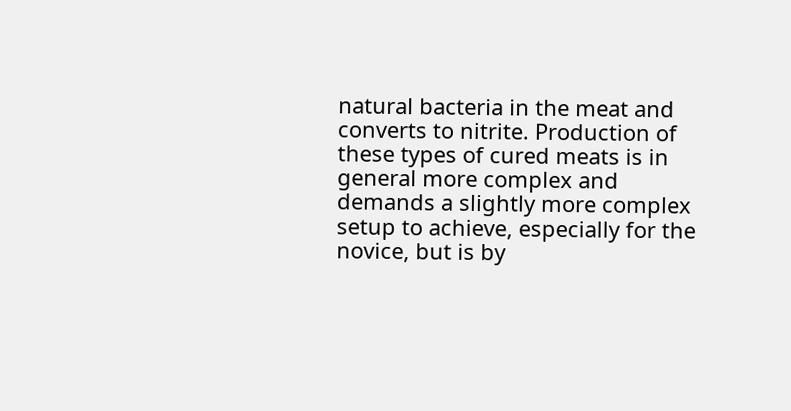natural bacteria in the meat and converts to nitrite. Production of these types of cured meats is in general more complex and demands a slightly more complex setup to achieve, especially for the novice, but is by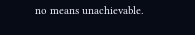no means unachievable.